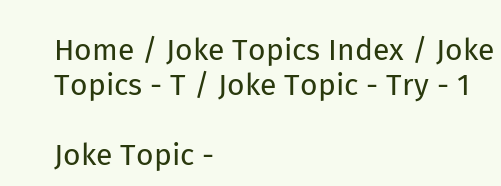Home / Joke Topics Index / Joke Topics - T / Joke Topic - Try - 1

Joke Topic -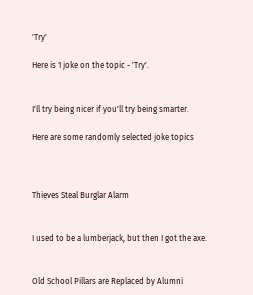'Try'

Here is 1 joke on the topic - 'Try'.


I'll try being nicer if you'll try being smarter.

Here are some randomly selected joke topics



Thieves Steal Burglar Alarm


I used to be a lumberjack, but then I got the axe.


Old School Pillars are Replaced by Alumni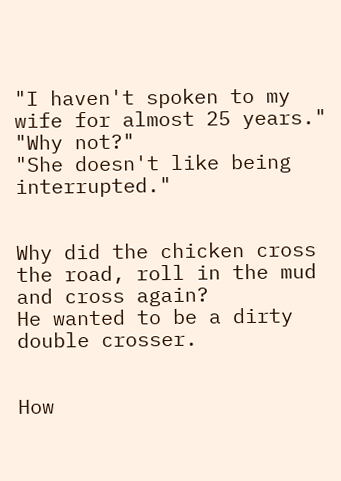"I haven't spoken to my wife for almost 25 years."
"Why not?"
"She doesn't like being interrupted."


Why did the chicken cross the road, roll in the mud and cross again?
He wanted to be a dirty double crosser.


How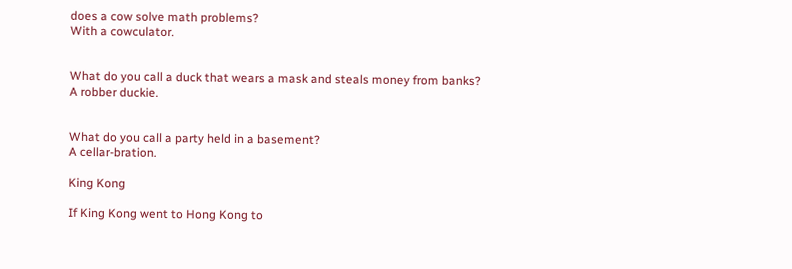does a cow solve math problems?
With a cowculator.


What do you call a duck that wears a mask and steals money from banks?
A robber duckie.


What do you call a party held in a basement?
A cellar-bration.

King Kong

If King Kong went to Hong Kong to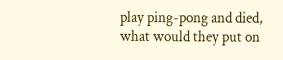play ping-pong and died, what would they put on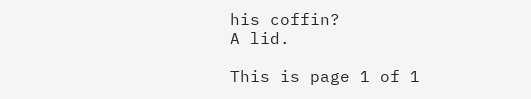his coffin?
A lid.

This is page 1 of 1